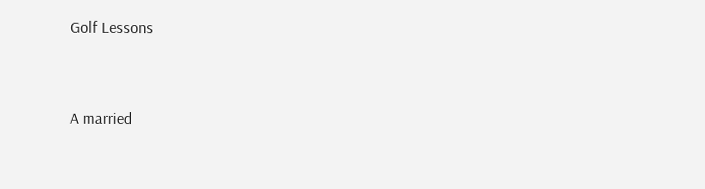Golf Lessons


A married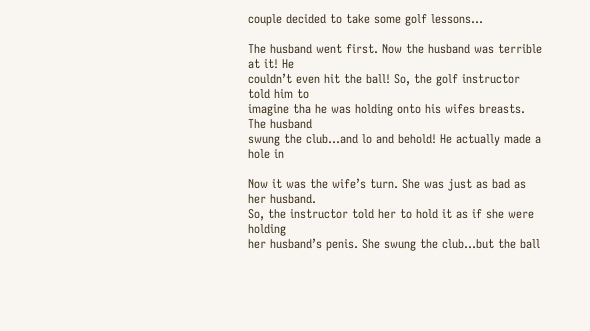couple decided to take some golf lessons…

The husband went first. Now the husband was terrible at it! He
couldn’t even hit the ball! So, the golf instructor told him to
imagine tha he was holding onto his wifes breasts. The husband
swung the club…and lo and behold! He actually made a hole in

Now it was the wife’s turn. She was just as bad as her husband.
So, the instructor told her to hold it as if she were holding
her husband’s penis. She swung the club…but the ball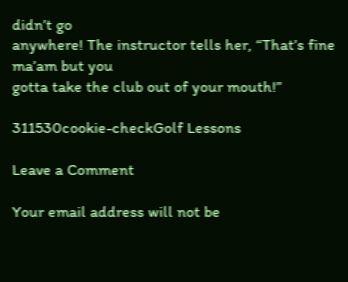didn’t go
anywhere! The instructor tells her, “That’s fine ma’am but you
gotta take the club out of your mouth!”

311530cookie-checkGolf Lessons

Leave a Comment

Your email address will not be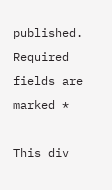published. Required fields are marked *

This div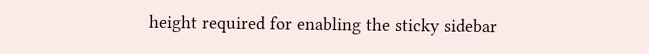height required for enabling the sticky sidebar